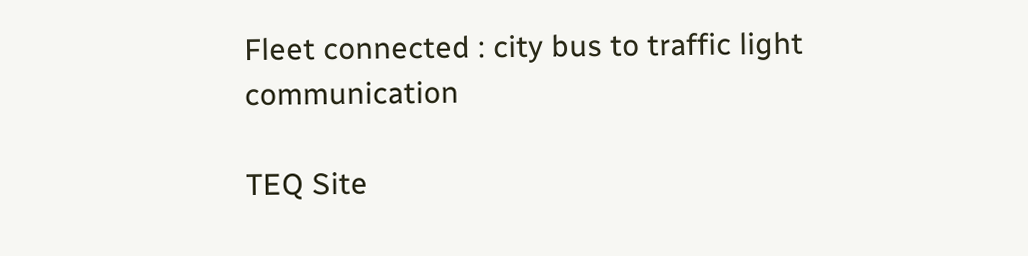Fleet connected : city bus to traffic light communication

TEQ Site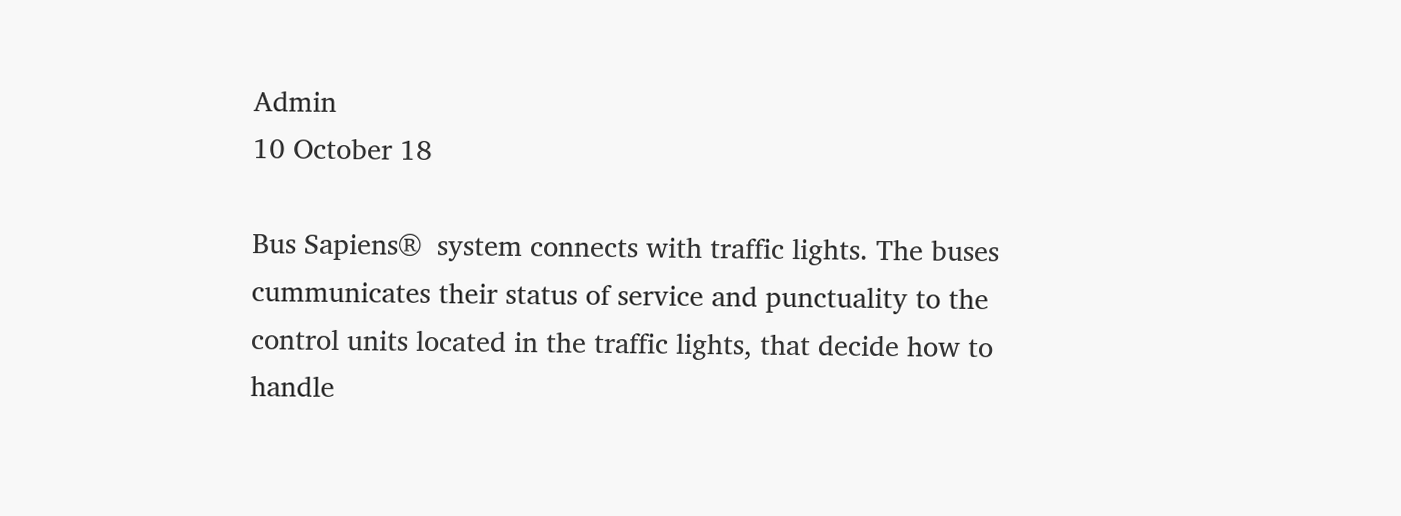Admin
10 October 18

Bus Sapiens®  system connects with traffic lights. The buses cummunicates their status of service and punctuality to the control units located in the traffic lights, that decide how to handle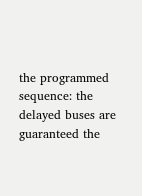the programmed sequence: the delayed buses are guaranteed the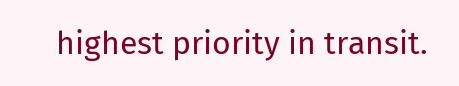highest priority in transit.